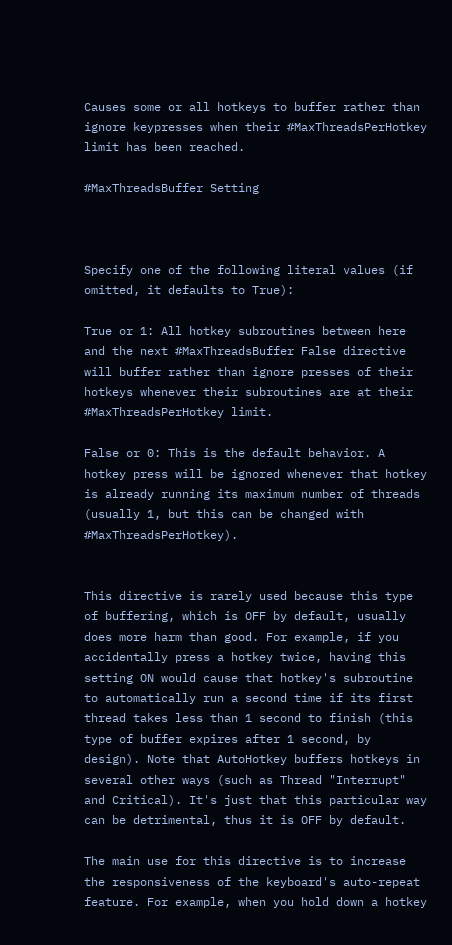Causes some or all hotkeys to buffer rather than ignore keypresses when their #MaxThreadsPerHotkey limit has been reached.

#MaxThreadsBuffer Setting



Specify one of the following literal values (if omitted, it defaults to True):

True or 1: All hotkey subroutines between here and the next #MaxThreadsBuffer False directive will buffer rather than ignore presses of their hotkeys whenever their subroutines are at their #MaxThreadsPerHotkey limit.

False or 0: This is the default behavior. A hotkey press will be ignored whenever that hotkey is already running its maximum number of threads (usually 1, but this can be changed with #MaxThreadsPerHotkey).


This directive is rarely used because this type of buffering, which is OFF by default, usually does more harm than good. For example, if you accidentally press a hotkey twice, having this setting ON would cause that hotkey's subroutine to automatically run a second time if its first thread takes less than 1 second to finish (this type of buffer expires after 1 second, by design). Note that AutoHotkey buffers hotkeys in several other ways (such as Thread "Interrupt" and Critical). It's just that this particular way can be detrimental, thus it is OFF by default.

The main use for this directive is to increase the responsiveness of the keyboard's auto-repeat feature. For example, when you hold down a hotkey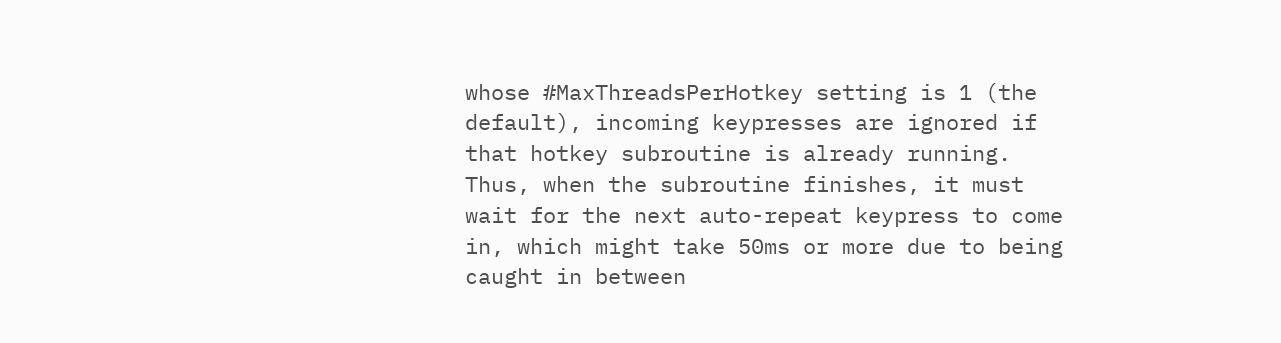whose #MaxThreadsPerHotkey setting is 1 (the default), incoming keypresses are ignored if that hotkey subroutine is already running. Thus, when the subroutine finishes, it must wait for the next auto-repeat keypress to come in, which might take 50ms or more due to being caught in between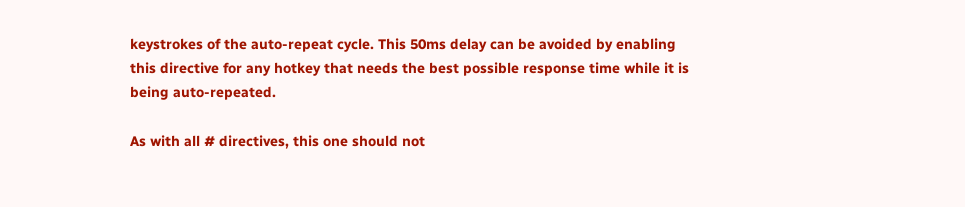keystrokes of the auto-repeat cycle. This 50ms delay can be avoided by enabling this directive for any hotkey that needs the best possible response time while it is being auto-repeated.

As with all # directives, this one should not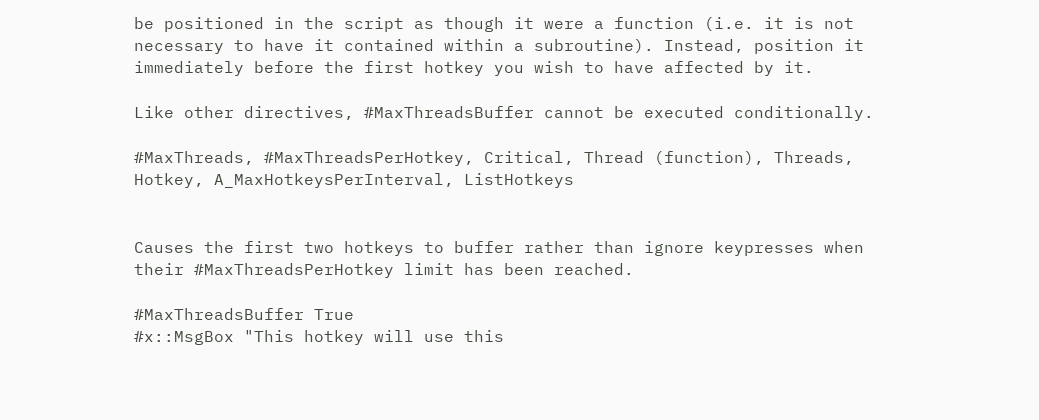be positioned in the script as though it were a function (i.e. it is not necessary to have it contained within a subroutine). Instead, position it immediately before the first hotkey you wish to have affected by it.

Like other directives, #MaxThreadsBuffer cannot be executed conditionally.

#MaxThreads, #MaxThreadsPerHotkey, Critical, Thread (function), Threads, Hotkey, A_MaxHotkeysPerInterval, ListHotkeys


Causes the first two hotkeys to buffer rather than ignore keypresses when their #MaxThreadsPerHotkey limit has been reached.

#MaxThreadsBuffer True
#x::MsgBox "This hotkey will use this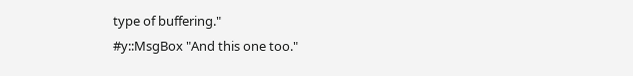type of buffering."
#y::MsgBox "And this one too."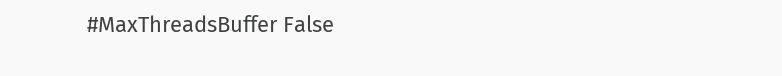#MaxThreadsBuffer False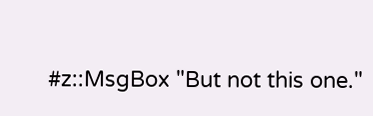#z::MsgBox "But not this one."